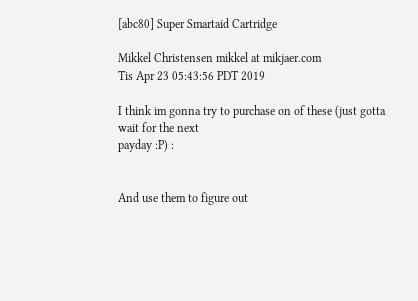[abc80] Super Smartaid Cartridge

Mikkel Christensen mikkel at mikjaer.com
Tis Apr 23 05:43:56 PDT 2019

I think im gonna try to purchase on of these (just gotta wait for the next
payday :P) :


And use them to figure out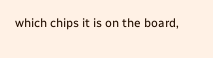which chips it is on the board,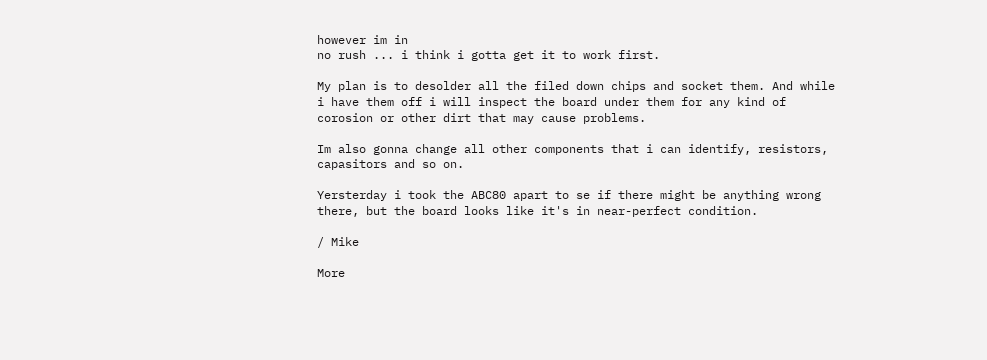however im in
no rush ... i think i gotta get it to work first.

My plan is to desolder all the filed down chips and socket them. And while
i have them off i will inspect the board under them for any kind of
corosion or other dirt that may cause problems.

Im also gonna change all other components that i can identify, resistors,
capasitors and so on.

Yersterday i took the ABC80 apart to se if there might be anything wrong
there, but the board looks like it's in near-perfect condition.

/ Mike

More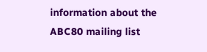information about the ABC80 mailing list